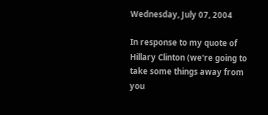Wednesday, July 07, 2004

In response to my quote of Hillary Clinton (we're going to take some things away from you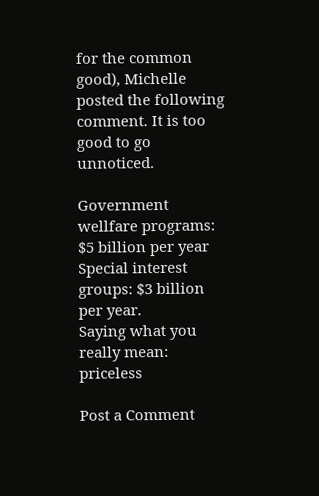for the common good), Michelle posted the following comment. It is too good to go unnoticed.

Government wellfare programs: $5 billion per year
Special interest groups: $3 billion per year.
Saying what you really mean: priceless

Post a Comment